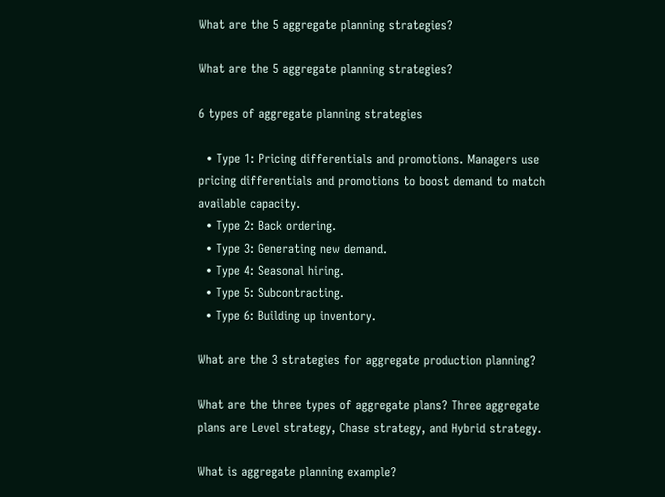What are the 5 aggregate planning strategies?

What are the 5 aggregate planning strategies?

6 types of aggregate planning strategies

  • Type 1: Pricing differentials and promotions. Managers use pricing differentials and promotions to boost demand to match available capacity.
  • Type 2: Back ordering.
  • Type 3: Generating new demand.
  • Type 4: Seasonal hiring.
  • Type 5: Subcontracting.
  • Type 6: Building up inventory.

What are the 3 strategies for aggregate production planning?

What are the three types of aggregate plans? Three aggregate plans are Level strategy, Chase strategy, and Hybrid strategy.

What is aggregate planning example?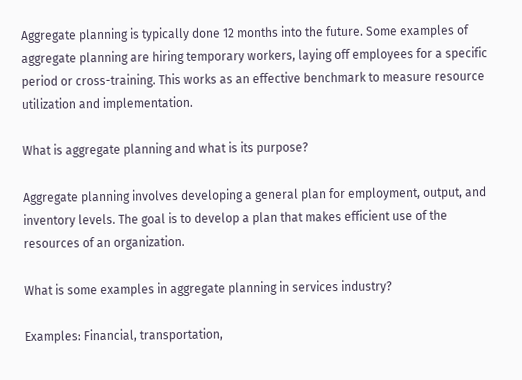Aggregate planning is typically done 12 months into the future. Some examples of aggregate planning are hiring temporary workers, laying off employees for a specific period or cross-training. This works as an effective benchmark to measure resource utilization and implementation.

What is aggregate planning and what is its purpose?

Aggregate planning involves developing a general plan for employment, output, and inventory levels. The goal is to develop a plan that makes efficient use of the resources of an organization.

What is some examples in aggregate planning in services industry?

Examples: Financial, transportation,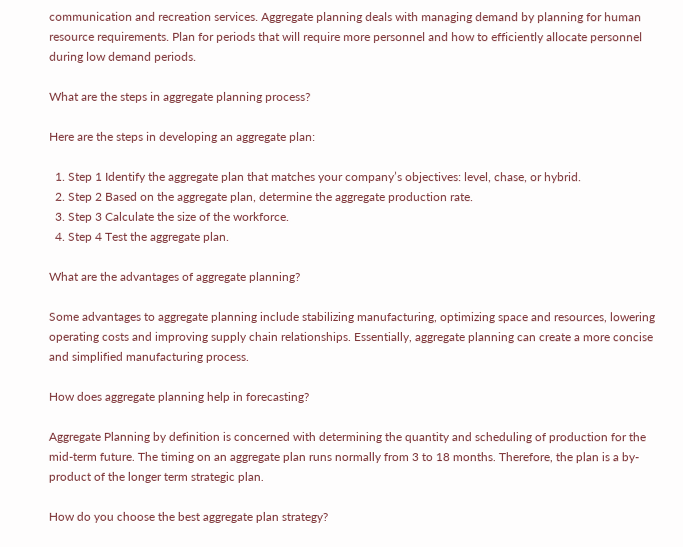communication and recreation services. Aggregate planning deals with managing demand by planning for human resource requirements. Plan for periods that will require more personnel and how to efficiently allocate personnel during low demand periods.

What are the steps in aggregate planning process?

Here are the steps in developing an aggregate plan:

  1. Step 1 Identify the aggregate plan that matches your company’s objectives: level, chase, or hybrid.
  2. Step 2 Based on the aggregate plan, determine the aggregate production rate.
  3. Step 3 Calculate the size of the workforce.
  4. Step 4 Test the aggregate plan.

What are the advantages of aggregate planning?

Some advantages to aggregate planning include stabilizing manufacturing, optimizing space and resources, lowering operating costs and improving supply chain relationships. Essentially, aggregate planning can create a more concise and simplified manufacturing process.

How does aggregate planning help in forecasting?

Aggregate Planning by definition is concerned with determining the quantity and scheduling of production for the mid-term future. The timing on an aggregate plan runs normally from 3 to 18 months. Therefore, the plan is a by-product of the longer term strategic plan.

How do you choose the best aggregate plan strategy?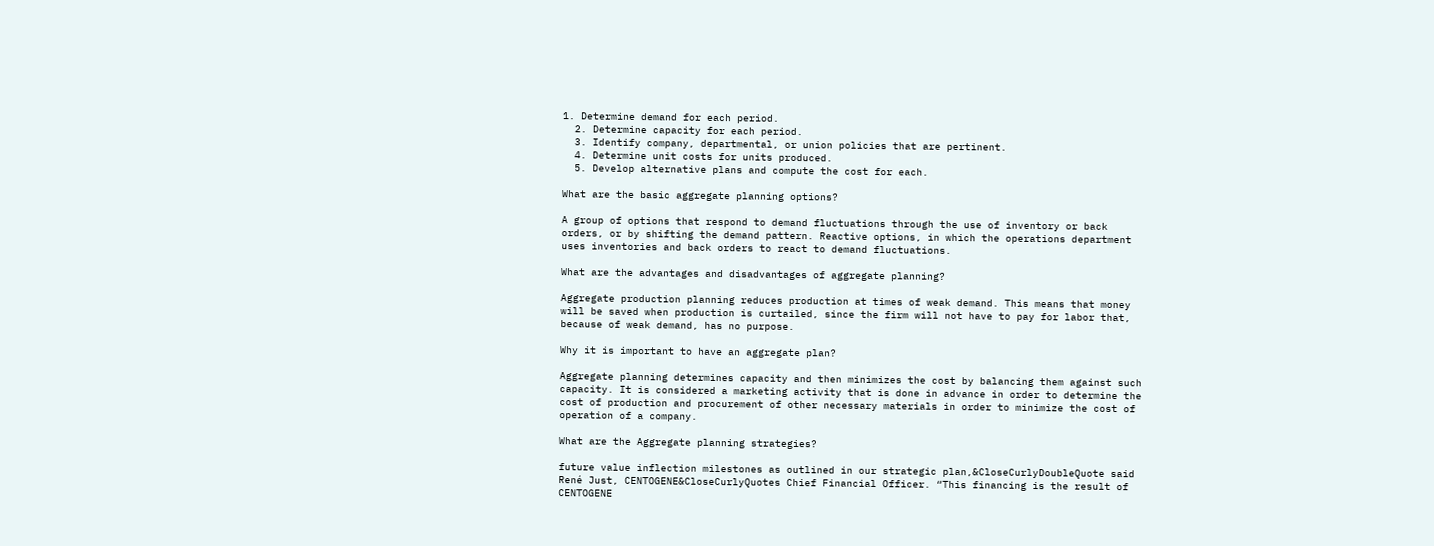1. Determine demand for each period.
  2. Determine capacity for each period.
  3. Identify company, departmental, or union policies that are pertinent.
  4. Determine unit costs for units produced.
  5. Develop alternative plans and compute the cost for each.

What are the basic aggregate planning options?

A group of options that respond to demand fluctuations through the use of inventory or back orders, or by shifting the demand pattern. Reactive options, in which the operations department uses inventories and back orders to react to demand fluctuations.

What are the advantages and disadvantages of aggregate planning?

Aggregate production planning reduces production at times of weak demand. This means that money will be saved when production is curtailed, since the firm will not have to pay for labor that, because of weak demand, has no purpose.

Why it is important to have an aggregate plan?

Aggregate planning determines capacity and then minimizes the cost by balancing them against such capacity. It is considered a marketing activity that is done in advance in order to determine the cost of production and procurement of other necessary materials in order to minimize the cost of operation of a company.

What are the Aggregate planning strategies?

future value inflection milestones as outlined in our strategic plan,&CloseCurlyDoubleQuote said René Just, CENTOGENE&CloseCurlyQuotes Chief Financial Officer. “This financing is the result of CENTOGENE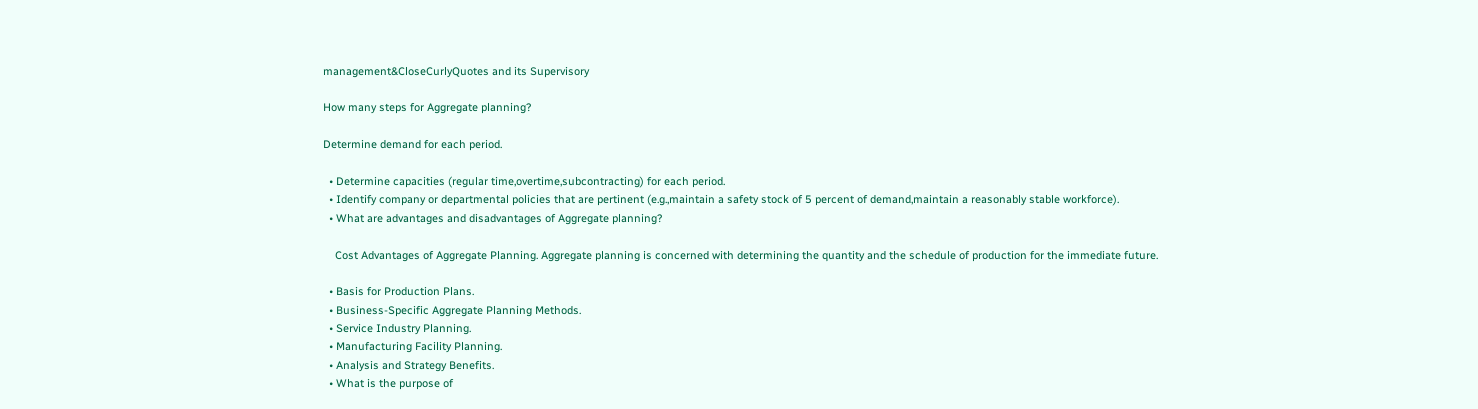management&CloseCurlyQuotes and its Supervisory

How many steps for Aggregate planning?

Determine demand for each period.

  • Determine capacities (regular time,overtime,subcontracting) for each period.
  • Identify company or departmental policies that are pertinent (e.g.,maintain a safety stock of 5 percent of demand,maintain a reasonably stable workforce).
  • What are advantages and disadvantages of Aggregate planning?

    Cost Advantages of Aggregate Planning. Aggregate planning is concerned with determining the quantity and the schedule of production for the immediate future.

  • Basis for Production Plans.
  • Business-Specific Aggregate Planning Methods.
  • Service Industry Planning.
  • Manufacturing Facility Planning.
  • Analysis and Strategy Benefits.
  • What is the purpose of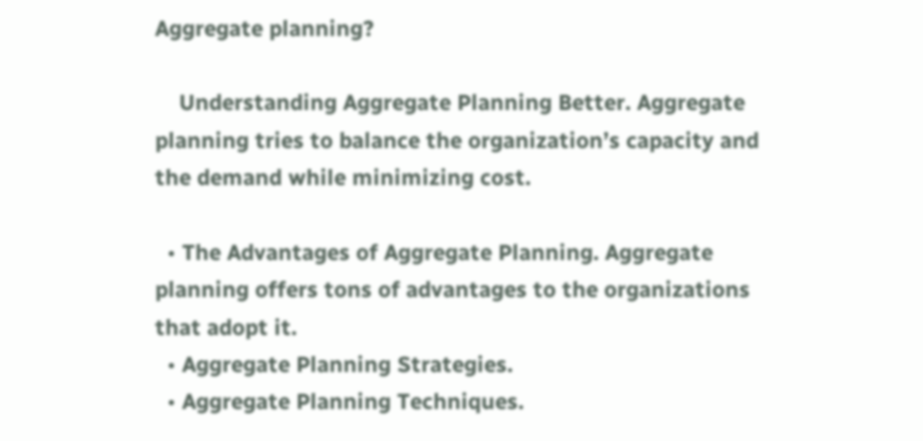Aggregate planning?

    Understanding Aggregate Planning Better. Aggregate planning tries to balance the organization’s capacity and the demand while minimizing cost.

  • The Advantages of Aggregate Planning. Aggregate planning offers tons of advantages to the organizations that adopt it.
  • Aggregate Planning Strategies.
  • Aggregate Planning Techniques.